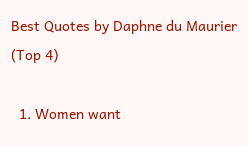Best Quotes by Daphne du Maurier (Top 4)

  1. Women want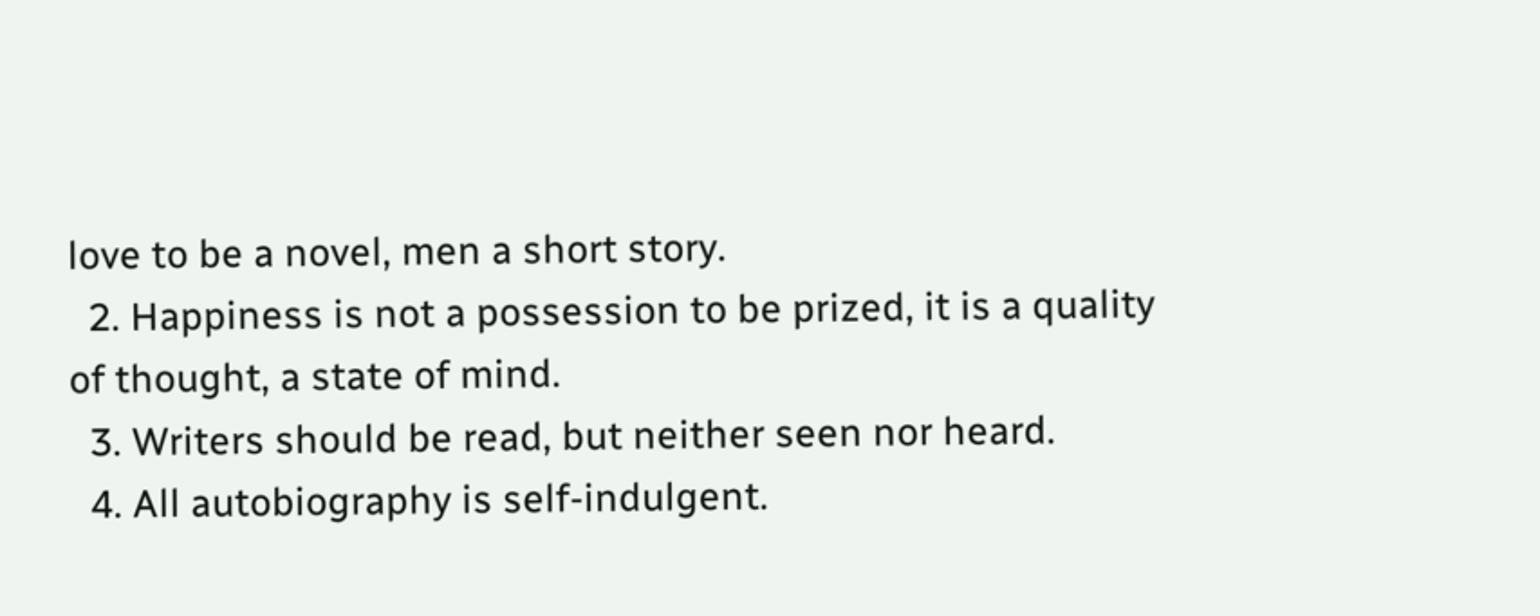love to be a novel, men a short story.
  2. Happiness is not a possession to be prized, it is a quality of thought, a state of mind.
  3. Writers should be read, but neither seen nor heard.
  4. All autobiography is self-indulgent.